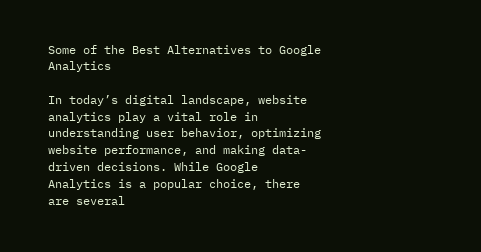Some of the Best Alternatives to Google Analytics

In today’s digital landscape, website analytics play a vital role in understanding user behavior, optimizing website performance, and making data-driven decisions. While Google Analytics is a popular choice, there are several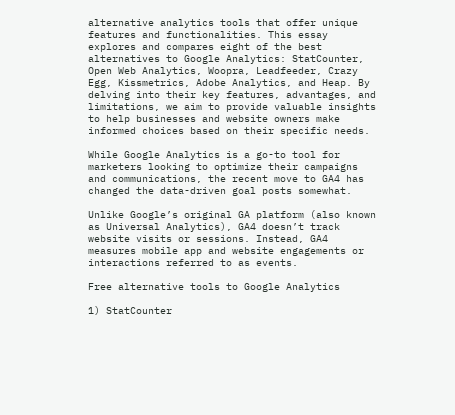alternative analytics tools that offer unique features and functionalities. This essay explores and compares eight of the best alternatives to Google Analytics: StatCounter, Open Web Analytics, Woopra, Leadfeeder, Crazy Egg, Kissmetrics, Adobe Analytics, and Heap. By delving into their key features, advantages, and limitations, we aim to provide valuable insights to help businesses and website owners make informed choices based on their specific needs.

While Google Analytics is a go-to tool for marketers looking to optimize their campaigns and communications, the recent move to GA4 has changed the data-driven goal posts somewhat.

Unlike Google’s original GA platform (also known as Universal Analytics), GA4 doesn’t track website visits or sessions. Instead, GA4 measures mobile app and website engagements or interactions referred to as events.

Free alternative tools to Google Analytics

1) StatCounter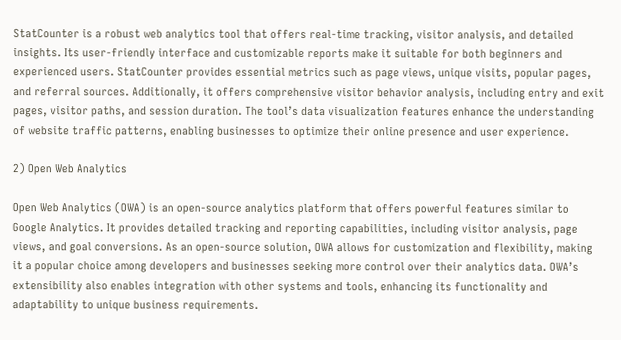StatCounter is a robust web analytics tool that offers real-time tracking, visitor analysis, and detailed insights. Its user-friendly interface and customizable reports make it suitable for both beginners and experienced users. StatCounter provides essential metrics such as page views, unique visits, popular pages, and referral sources. Additionally, it offers comprehensive visitor behavior analysis, including entry and exit pages, visitor paths, and session duration. The tool’s data visualization features enhance the understanding of website traffic patterns, enabling businesses to optimize their online presence and user experience.

2) Open Web Analytics

Open Web Analytics (OWA) is an open-source analytics platform that offers powerful features similar to Google Analytics. It provides detailed tracking and reporting capabilities, including visitor analysis, page views, and goal conversions. As an open-source solution, OWA allows for customization and flexibility, making it a popular choice among developers and businesses seeking more control over their analytics data. OWA’s extensibility also enables integration with other systems and tools, enhancing its functionality and adaptability to unique business requirements.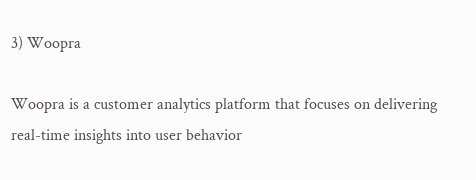3) Woopra

Woopra is a customer analytics platform that focuses on delivering real-time insights into user behavior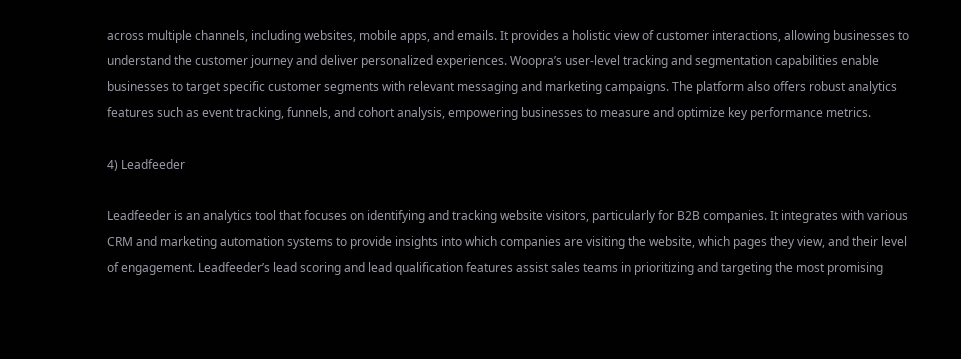across multiple channels, including websites, mobile apps, and emails. It provides a holistic view of customer interactions, allowing businesses to understand the customer journey and deliver personalized experiences. Woopra’s user-level tracking and segmentation capabilities enable businesses to target specific customer segments with relevant messaging and marketing campaigns. The platform also offers robust analytics features such as event tracking, funnels, and cohort analysis, empowering businesses to measure and optimize key performance metrics.

4) Leadfeeder

Leadfeeder is an analytics tool that focuses on identifying and tracking website visitors, particularly for B2B companies. It integrates with various CRM and marketing automation systems to provide insights into which companies are visiting the website, which pages they view, and their level of engagement. Leadfeeder’s lead scoring and lead qualification features assist sales teams in prioritizing and targeting the most promising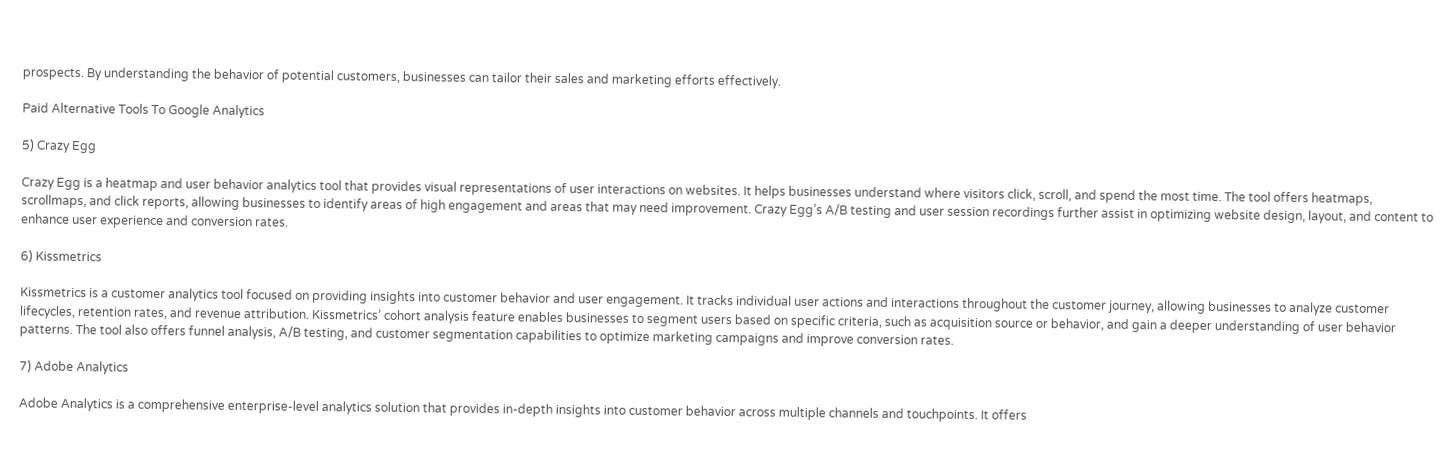prospects. By understanding the behavior of potential customers, businesses can tailor their sales and marketing efforts effectively.

Paid Alternative Tools To Google Analytics

5) Crazy Egg

Crazy Egg is a heatmap and user behavior analytics tool that provides visual representations of user interactions on websites. It helps businesses understand where visitors click, scroll, and spend the most time. The tool offers heatmaps, scrollmaps, and click reports, allowing businesses to identify areas of high engagement and areas that may need improvement. Crazy Egg’s A/B testing and user session recordings further assist in optimizing website design, layout, and content to enhance user experience and conversion rates.

6) Kissmetrics

Kissmetrics is a customer analytics tool focused on providing insights into customer behavior and user engagement. It tracks individual user actions and interactions throughout the customer journey, allowing businesses to analyze customer lifecycles, retention rates, and revenue attribution. Kissmetrics’ cohort analysis feature enables businesses to segment users based on specific criteria, such as acquisition source or behavior, and gain a deeper understanding of user behavior patterns. The tool also offers funnel analysis, A/B testing, and customer segmentation capabilities to optimize marketing campaigns and improve conversion rates.

7) Adobe Analytics

Adobe Analytics is a comprehensive enterprise-level analytics solution that provides in-depth insights into customer behavior across multiple channels and touchpoints. It offers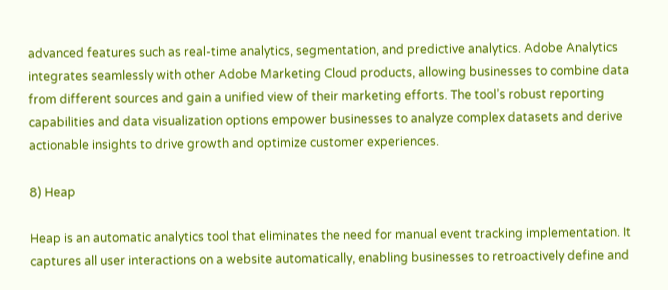advanced features such as real-time analytics, segmentation, and predictive analytics. Adobe Analytics integrates seamlessly with other Adobe Marketing Cloud products, allowing businesses to combine data from different sources and gain a unified view of their marketing efforts. The tool’s robust reporting capabilities and data visualization options empower businesses to analyze complex datasets and derive actionable insights to drive growth and optimize customer experiences.

8) Heap

Heap is an automatic analytics tool that eliminates the need for manual event tracking implementation. It captures all user interactions on a website automatically, enabling businesses to retroactively define and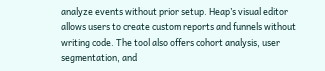analyze events without prior setup. Heap’s visual editor allows users to create custom reports and funnels without writing code. The tool also offers cohort analysis, user segmentation, and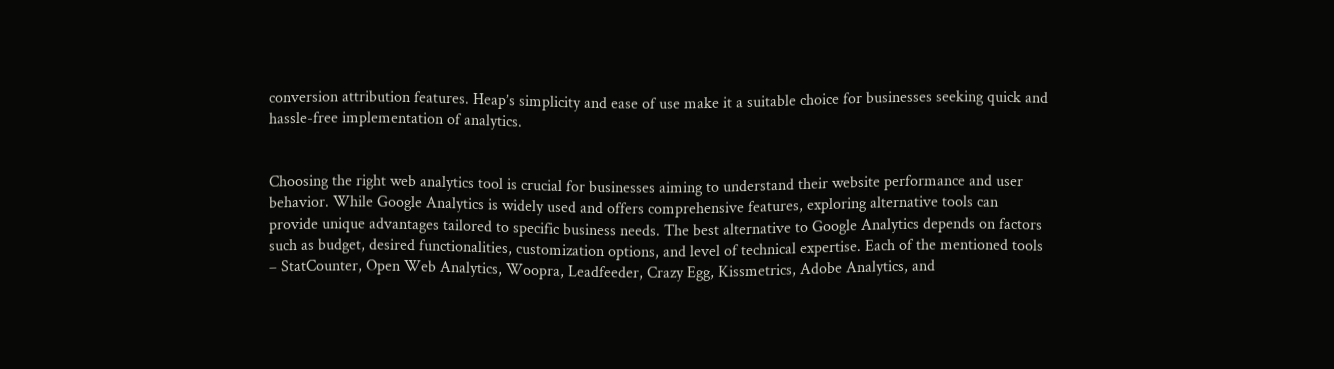conversion attribution features. Heap’s simplicity and ease of use make it a suitable choice for businesses seeking quick and hassle-free implementation of analytics.


Choosing the right web analytics tool is crucial for businesses aiming to understand their website performance and user behavior. While Google Analytics is widely used and offers comprehensive features, exploring alternative tools can provide unique advantages tailored to specific business needs. The best alternative to Google Analytics depends on factors such as budget, desired functionalities, customization options, and level of technical expertise. Each of the mentioned tools – StatCounter, Open Web Analytics, Woopra, Leadfeeder, Crazy Egg, Kissmetrics, Adobe Analytics, and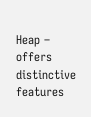Heap – offers distinctive features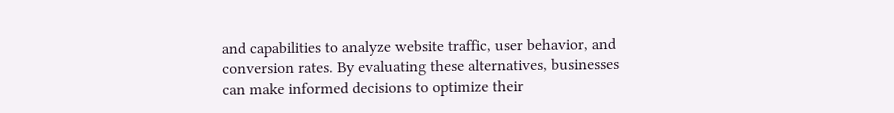and capabilities to analyze website traffic, user behavior, and conversion rates. By evaluating these alternatives, businesses can make informed decisions to optimize their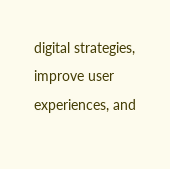digital strategies, improve user experiences, and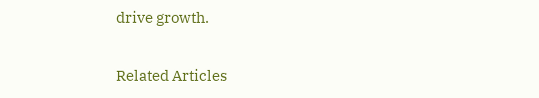drive growth.

Related Articles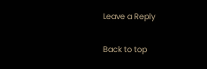Leave a Reply

Back to top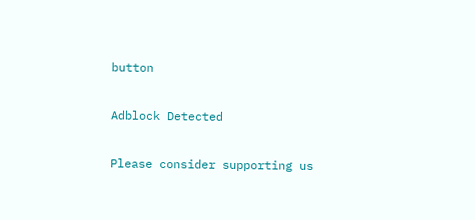button

Adblock Detected

Please consider supporting us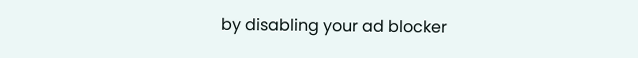by disabling your ad blocker